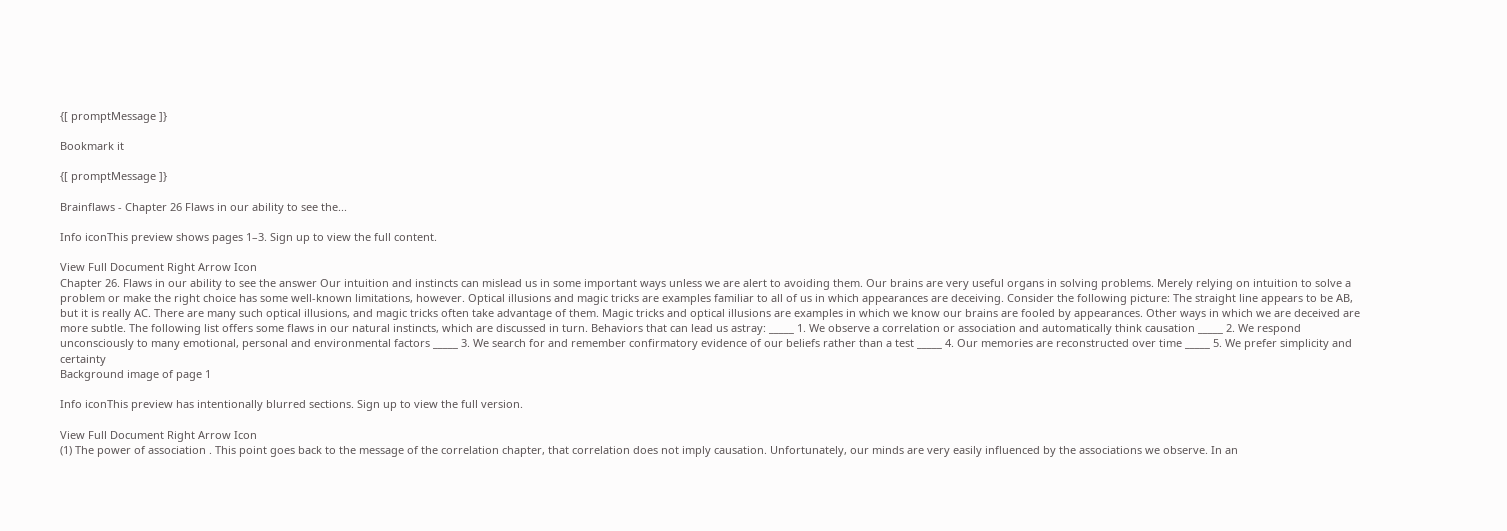{[ promptMessage ]}

Bookmark it

{[ promptMessage ]}

Brainflaws - Chapter 26 Flaws in our ability to see the...

Info iconThis preview shows pages 1–3. Sign up to view the full content.

View Full Document Right Arrow Icon
Chapter 26. Flaws in our ability to see the answer Our intuition and instincts can mislead us in some important ways unless we are alert to avoiding them. Our brains are very useful organs in solving problems. Merely relying on intuition to solve a problem or make the right choice has some well-known limitations, however. Optical illusions and magic tricks are examples familiar to all of us in which appearances are deceiving. Consider the following picture: The straight line appears to be AB, but it is really AC. There are many such optical illusions, and magic tricks often take advantage of them. Magic tricks and optical illusions are examples in which we know our brains are fooled by appearances. Other ways in which we are deceived are more subtle. The following list offers some flaws in our natural instincts, which are discussed in turn. Behaviors that can lead us astray: _____ 1. We observe a correlation or association and automatically think causation _____ 2. We respond unconsciously to many emotional, personal and environmental factors _____ 3. We search for and remember confirmatory evidence of our beliefs rather than a test _____ 4. Our memories are reconstructed over time _____ 5. We prefer simplicity and certainty
Background image of page 1

Info iconThis preview has intentionally blurred sections. Sign up to view the full version.

View Full Document Right Arrow Icon
(1) The power of association . This point goes back to the message of the correlation chapter, that correlation does not imply causation. Unfortunately, our minds are very easily influenced by the associations we observe. In an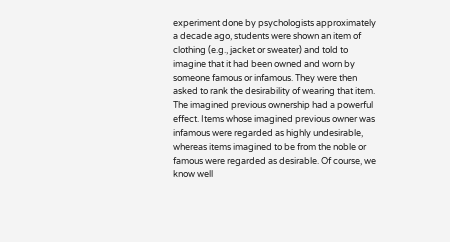experiment done by psychologists approximately a decade ago, students were shown an item of clothing (e.g., jacket or sweater) and told to imagine that it had been owned and worn by someone famous or infamous. They were then asked to rank the desirability of wearing that item. The imagined previous ownership had a powerful effect. Items whose imagined previous owner was infamous were regarded as highly undesirable, whereas items imagined to be from the noble or famous were regarded as desirable. Of course, we know well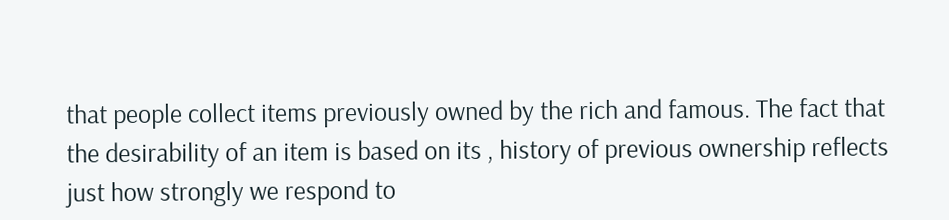that people collect items previously owned by the rich and famous. The fact that the desirability of an item is based on its , history of previous ownership reflects just how strongly we respond to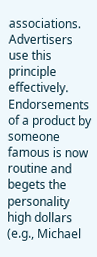associations. Advertisers use this principle effectively. Endorsements of a product by someone famous is now routine and begets the personality high dollars (e.g., Michael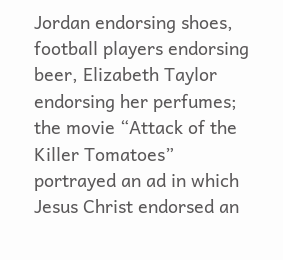Jordan endorsing shoes, football players endorsing beer, Elizabeth Taylor endorsing her perfumes; the movie “Attack of the Killer Tomatoes” portrayed an ad in which Jesus Christ endorsed an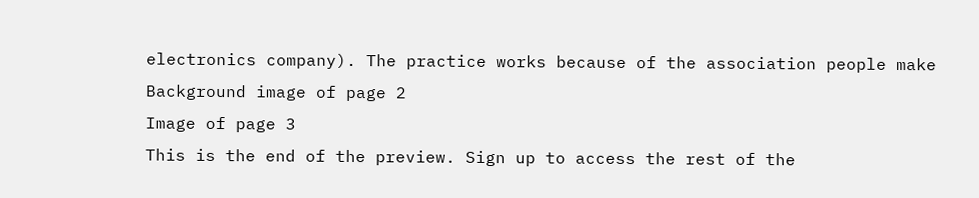electronics company). The practice works because of the association people make
Background image of page 2
Image of page 3
This is the end of the preview. Sign up to access the rest of the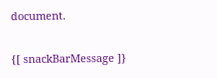document.

{[ snackBarMessage ]}